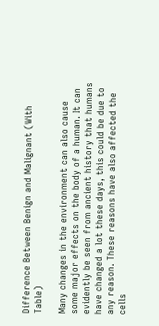Difference Between Benign and Malignant (With Table)

Many changes in the environment can also cause some major effects on the body of a human. It can evidently be seen from ancient history that humans have changed a lot these days, this could be due to any reason. These reasons have also affected the cells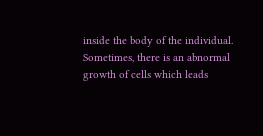inside the body of the individual. Sometimes, there is an abnormal growth of cells which leads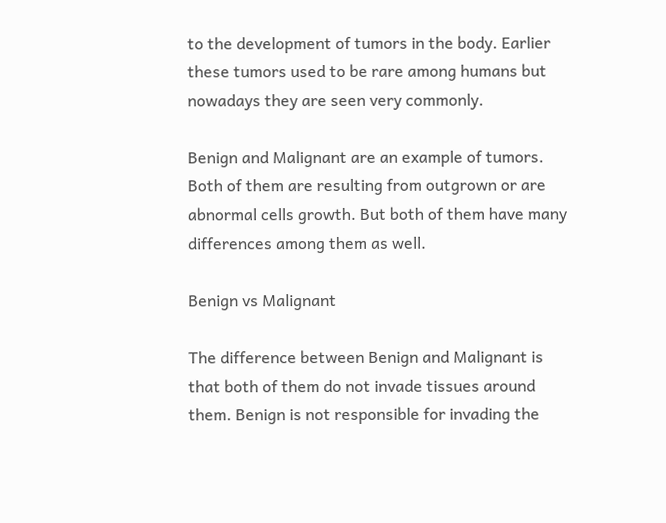to the development of tumors in the body. Earlier these tumors used to be rare among humans but nowadays they are seen very commonly.

Benign and Malignant are an example of tumors. Both of them are resulting from outgrown or are abnormal cells growth. But both of them have many differences among them as well.

Benign vs Malignant

The difference between Benign and Malignant is that both of them do not invade tissues around them. Benign is not responsible for invading the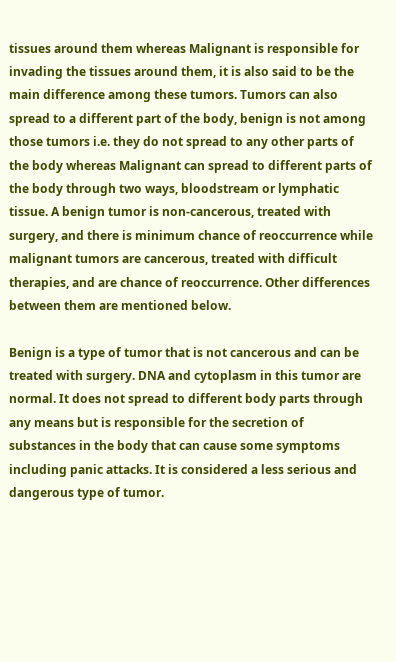tissues around them whereas Malignant is responsible for invading the tissues around them, it is also said to be the main difference among these tumors. Tumors can also spread to a different part of the body, benign is not among those tumors i.e. they do not spread to any other parts of the body whereas Malignant can spread to different parts of the body through two ways, bloodstream or lymphatic tissue. A benign tumor is non-cancerous, treated with surgery, and there is minimum chance of reoccurrence while malignant tumors are cancerous, treated with difficult therapies, and are chance of reoccurrence. Other differences between them are mentioned below.

Benign is a type of tumor that is not cancerous and can be treated with surgery. DNA and cytoplasm in this tumor are normal. It does not spread to different body parts through any means but is responsible for the secretion of substances in the body that can cause some symptoms including panic attacks. It is considered a less serious and dangerous type of tumor.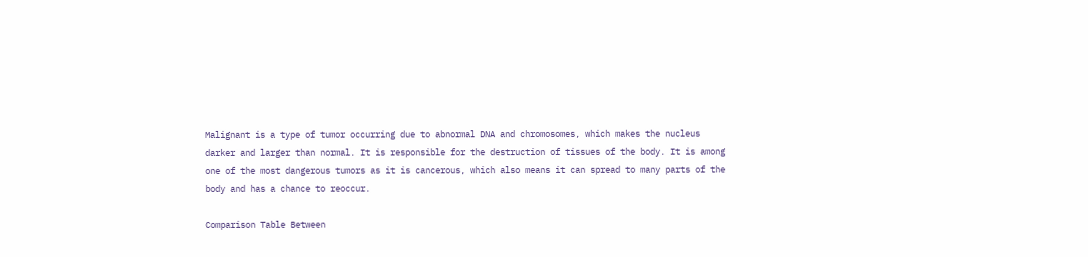Malignant is a type of tumor occurring due to abnormal DNA and chromosomes, which makes the nucleus darker and larger than normal. It is responsible for the destruction of tissues of the body. It is among one of the most dangerous tumors as it is cancerous, which also means it can spread to many parts of the body and has a chance to reoccur.

Comparison Table Between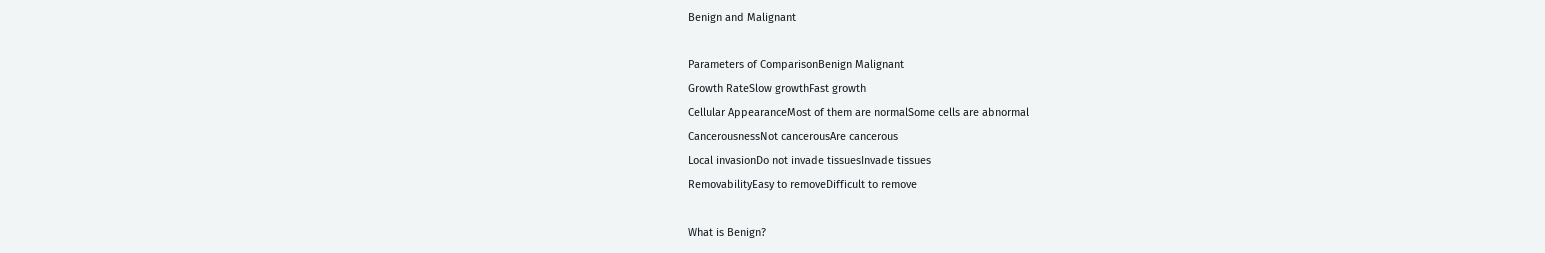Benign and Malignant

Parameters of ComparisonBenign Malignant
Growth RateSlow growthFast growth
Cellular AppearanceMost of them are normalSome cells are abnormal
CancerousnessNot cancerousAre cancerous
Local invasionDo not invade tissuesInvade tissues
RemovabilityEasy to removeDifficult to remove

What is Benign?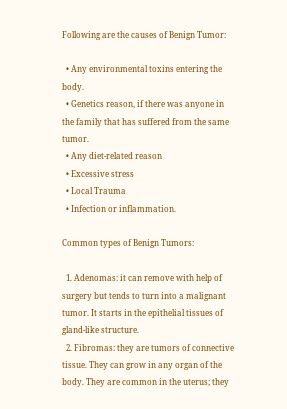Following are the causes of Benign Tumor:

  • Any environmental toxins entering the body.
  • Genetics reason, if there was anyone in the family that has suffered from the same tumor.
  • Any diet-related reason
  • Excessive stress
  • Local Trauma
  • Infection or inflammation.

Common types of Benign Tumors:

  1. Adenomas: it can remove with help of surgery but tends to turn into a malignant tumor. It starts in the epithelial tissues of gland-like structure.
  2. Fibromas: they are tumors of connective tissue. They can grow in any organ of the body. They are common in the uterus; they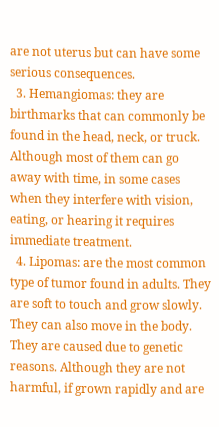are not uterus but can have some serious consequences.
  3. Hemangiomas: they are birthmarks that can commonly be found in the head, neck, or truck. Although most of them can go away with time, in some cases when they interfere with vision, eating, or hearing it requires immediate treatment.
  4. Lipomas: are the most common type of tumor found in adults. They are soft to touch and grow slowly. They can also move in the body. They are caused due to genetic reasons. Although they are not harmful, if grown rapidly and are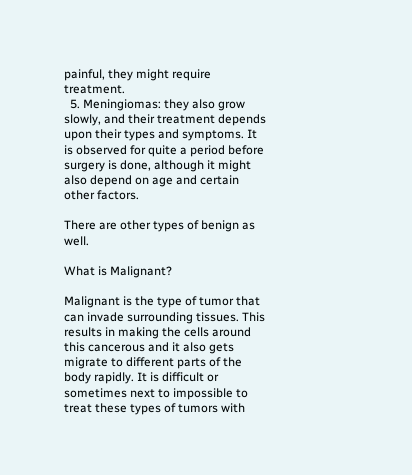painful, they might require treatment.
  5. Meningiomas: they also grow slowly, and their treatment depends upon their types and symptoms. It is observed for quite a period before surgery is done, although it might also depend on age and certain other factors.

There are other types of benign as well.

What is Malignant?

Malignant is the type of tumor that can invade surrounding tissues. This results in making the cells around this cancerous and it also gets migrate to different parts of the body rapidly. It is difficult or sometimes next to impossible to treat these types of tumors with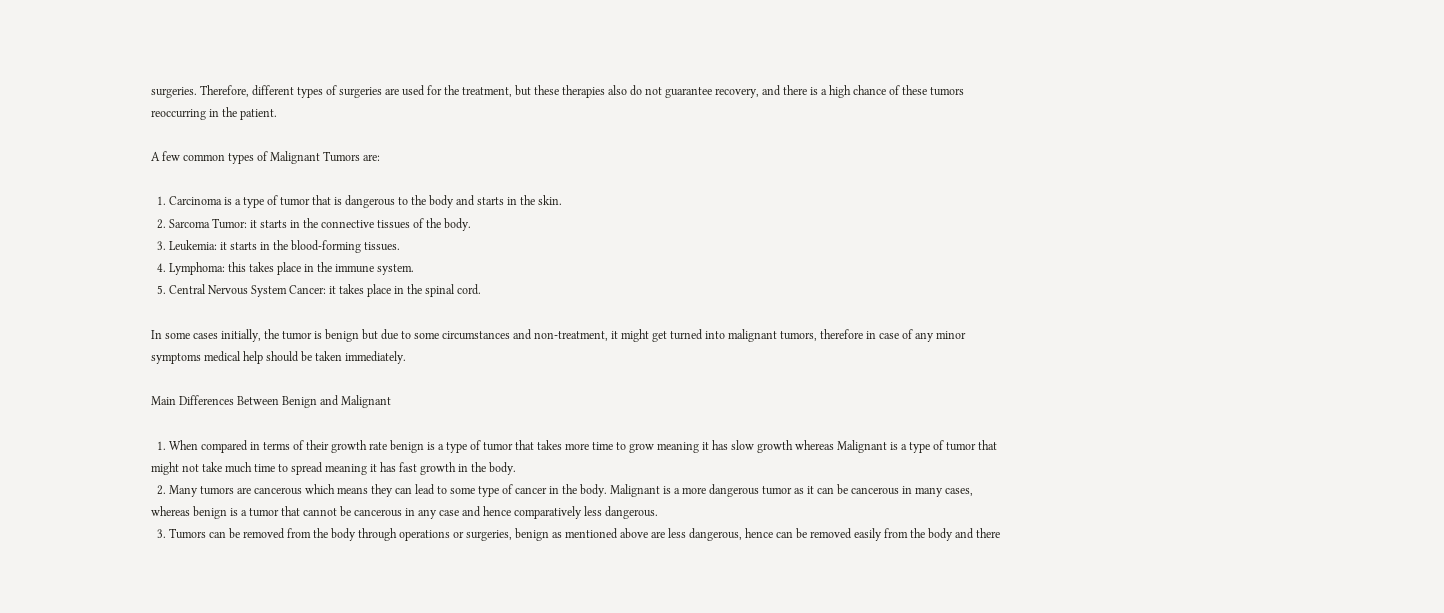surgeries. Therefore, different types of surgeries are used for the treatment, but these therapies also do not guarantee recovery, and there is a high chance of these tumors reoccurring in the patient.

A few common types of Malignant Tumors are:

  1. Carcinoma is a type of tumor that is dangerous to the body and starts in the skin.
  2. Sarcoma Tumor: it starts in the connective tissues of the body.
  3. Leukemia: it starts in the blood-forming tissues.
  4. Lymphoma: this takes place in the immune system.
  5. Central Nervous System Cancer: it takes place in the spinal cord.

In some cases initially, the tumor is benign but due to some circumstances and non-treatment, it might get turned into malignant tumors, therefore in case of any minor symptoms medical help should be taken immediately.

Main Differences Between Benign and Malignant

  1. When compared in terms of their growth rate benign is a type of tumor that takes more time to grow meaning it has slow growth whereas Malignant is a type of tumor that might not take much time to spread meaning it has fast growth in the body.
  2. Many tumors are cancerous which means they can lead to some type of cancer in the body. Malignant is a more dangerous tumor as it can be cancerous in many cases, whereas benign is a tumor that cannot be cancerous in any case and hence comparatively less dangerous.
  3. Tumors can be removed from the body through operations or surgeries, benign as mentioned above are less dangerous, hence can be removed easily from the body and there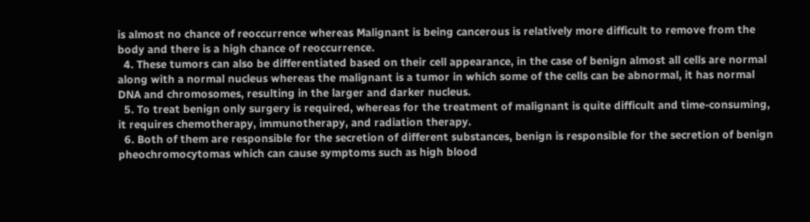is almost no chance of reoccurrence whereas Malignant is being cancerous is relatively more difficult to remove from the body and there is a high chance of reoccurrence.
  4. These tumors can also be differentiated based on their cell appearance, in the case of benign almost all cells are normal along with a normal nucleus whereas the malignant is a tumor in which some of the cells can be abnormal, it has normal DNA and chromosomes, resulting in the larger and darker nucleus.
  5. To treat benign only surgery is required, whereas for the treatment of malignant is quite difficult and time-consuming, it requires chemotherapy, immunotherapy, and radiation therapy.
  6. Both of them are responsible for the secretion of different substances, benign is responsible for the secretion of benign pheochromocytomas which can cause symptoms such as high blood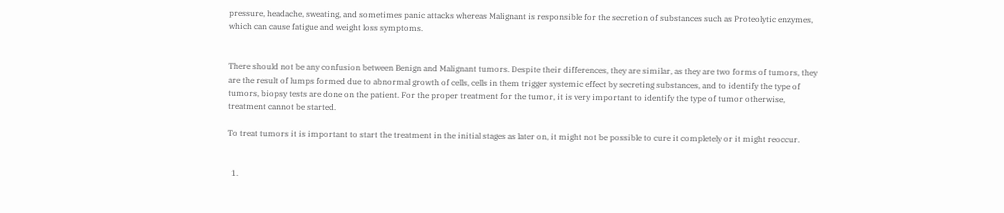pressure, headache, sweating, and sometimes panic attacks whereas Malignant is responsible for the secretion of substances such as Proteolytic enzymes, which can cause fatigue and weight loss symptoms.


There should not be any confusion between Benign and Malignant tumors. Despite their differences, they are similar, as they are two forms of tumors, they are the result of lumps formed due to abnormal growth of cells, cells in them trigger systemic effect by secreting substances, and to identify the type of tumors, biopsy tests are done on the patient. For the proper treatment for the tumor, it is very important to identify the type of tumor otherwise, treatment cannot be started.

To treat tumors it is important to start the treatment in the initial stages as later on, it might not be possible to cure it completely or it might reoccur.


  1.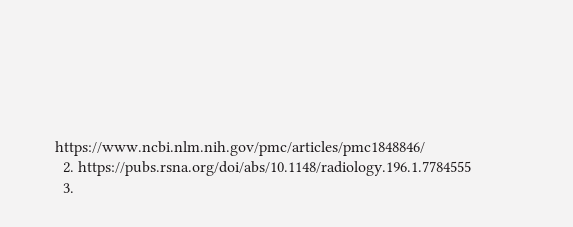https://www.ncbi.nlm.nih.gov/pmc/articles/pmc1848846/
  2. https://pubs.rsna.org/doi/abs/10.1148/radiology.196.1.7784555
  3.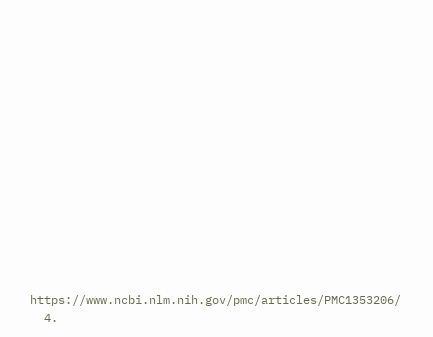https://www.ncbi.nlm.nih.gov/pmc/articles/PMC1353206/
  4.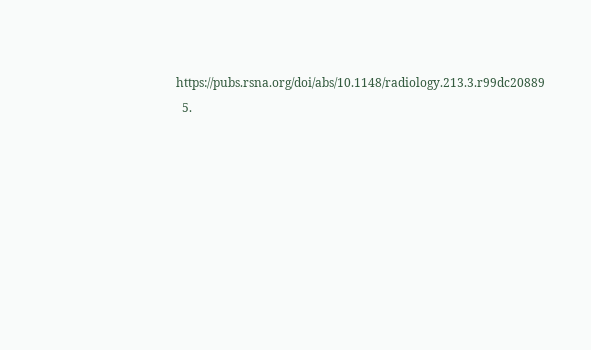https://pubs.rsna.org/doi/abs/10.1148/radiology.213.3.r99dc20889
  5.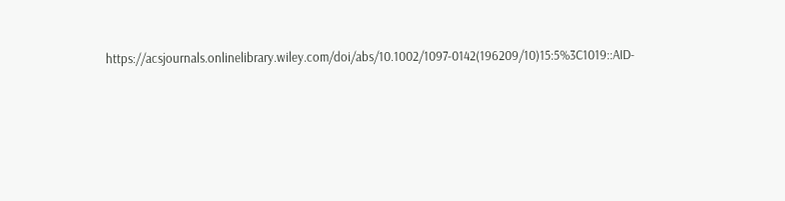https://acsjournals.onlinelibrary.wiley.com/doi/abs/10.1002/1097-0142(196209/10)15:5%3C1019::AID-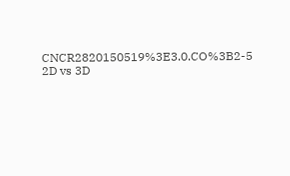CNCR2820150519%3E3.0.CO%3B2-5
2D vs 3D